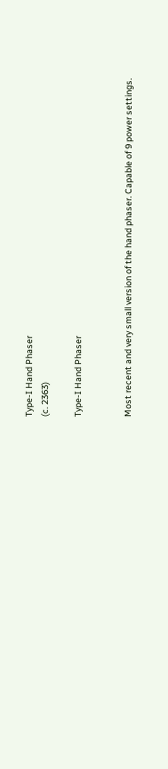Type-I Hand Phaser
(c. 2363)

Type-I Hand Phaser


Most recent and very small version of the hand phaser. Capable of 9 power settings.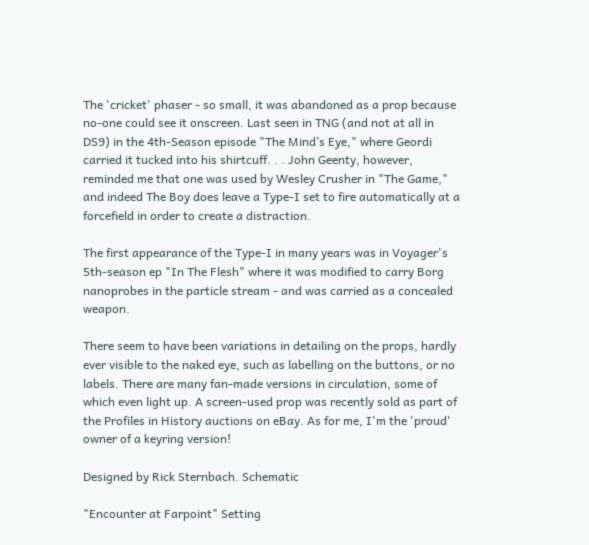The 'cricket' phaser - so small, it was abandoned as a prop because no-one could see it onscreen. Last seen in TNG (and not at all in DS9) in the 4th-Season episode "The Mind’s Eye," where Geordi carried it tucked into his shirtcuff. . . John Geenty, however, reminded me that one was used by Wesley Crusher in "The Game," and indeed The Boy does leave a Type-I set to fire automatically at a forcefield in order to create a distraction.

The first appearance of the Type-I in many years was in Voyager's 5th-season ep "In The Flesh" where it was modified to carry Borg nanoprobes in the particle stream - and was carried as a concealed weapon.

There seem to have been variations in detailing on the props, hardly ever visible to the naked eye, such as labelling on the buttons, or no labels. There are many fan-made versions in circulation, some of which even light up. A screen-used prop was recently sold as part of the Profiles in History auctions on eBay. As for me, I'm the 'proud' owner of a keyring version!

Designed by Rick Sternbach. Schematic

"Encounter at Farpoint" Setting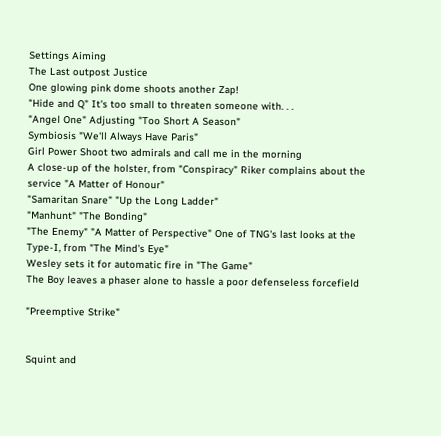Settings Aiming
The Last outpost Justice
One glowing pink dome shoots another Zap!
"Hide and Q" It's too small to threaten someone with. . .
"Angel One" Adjusting "Too Short A Season"
Symbiosis "We'll Always Have Paris"
Girl Power Shoot two admirals and call me in the morning
A close-up of the holster, from "Conspiracy" Riker complains about the service "A Matter of Honour"
"Samaritan Snare" "Up the Long Ladder"
"Manhunt" "The Bonding"
"The Enemy" "A Matter of Perspective" One of TNG's last looks at the Type-I, from "The Mind's Eye"
Wesley sets it for automatic fire in "The Game"
The Boy leaves a phaser alone to hassle a poor defenseless forcefield

"Preemptive Strike"


Squint and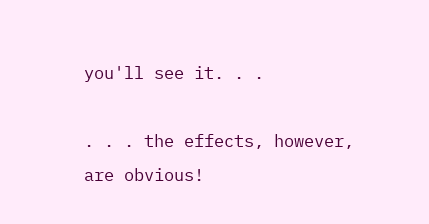you'll see it. . .

. . . the effects, however, are obvious!